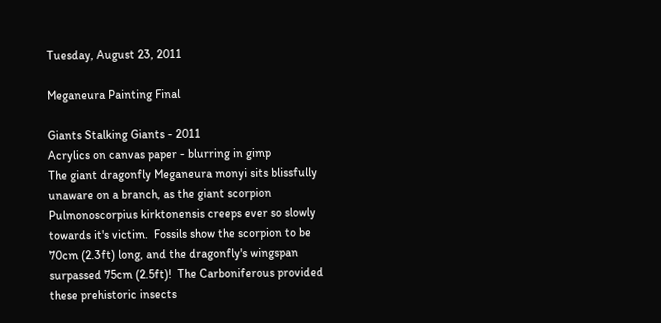Tuesday, August 23, 2011

Meganeura Painting Final

Giants Stalking Giants - 2011
Acrylics on canvas paper - blurring in gimp
The giant dragonfly Meganeura monyi sits blissfully unaware on a branch, as the giant scorpion Pulmonoscorpius kirktonensis creeps ever so slowly towards it's victim.  Fossils show the scorpion to be 70cm (2.3ft) long, and the dragonfly's wingspan surpassed 75cm (2.5ft)!  The Carboniferous provided these prehistoric insects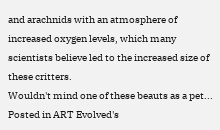and arachnids with an atmosphere of increased oxygen levels, which many scientists believe led to the increased size of these critters.
Wouldn't mind one of these beauts as a pet...
Posted in ART Evolved's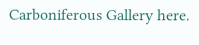Carboniferous Gallery here.